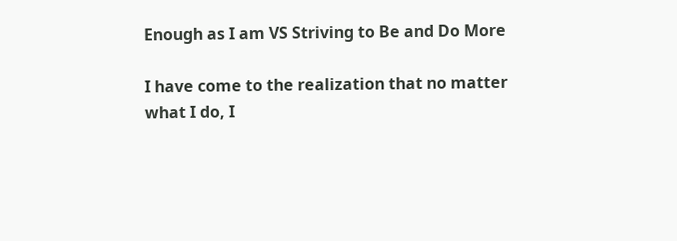Enough as I am VS Striving to Be and Do More

I have come to the realization that no matter what I do, I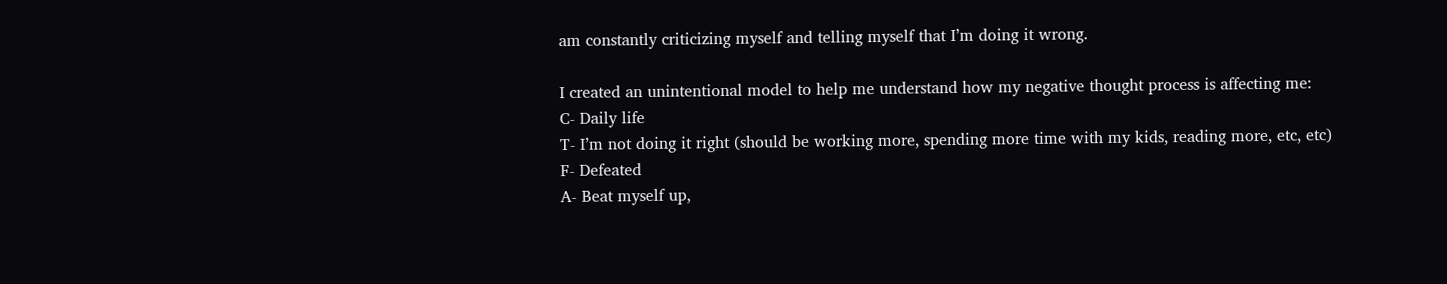am constantly criticizing myself and telling myself that I’m doing it wrong.

I created an unintentional model to help me understand how my negative thought process is affecting me:
C- Daily life
T- I’m not doing it right (should be working more, spending more time with my kids, reading more, etc, etc)
F- Defeated
A- Beat myself up,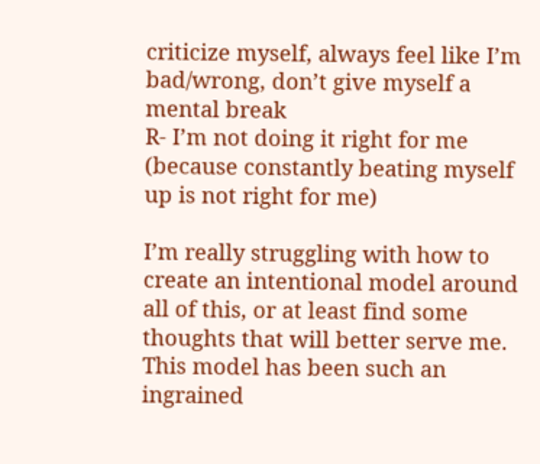criticize myself, always feel like I’m bad/wrong, don’t give myself a mental break
R- I’m not doing it right for me (because constantly beating myself up is not right for me)

I’m really struggling with how to create an intentional model around all of this, or at least find some thoughts that will better serve me. This model has been such an ingrained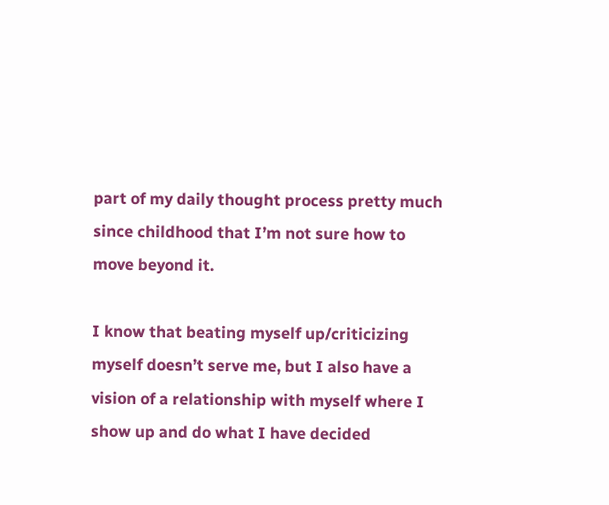part of my daily thought process pretty much since childhood that I’m not sure how to move beyond it.

I know that beating myself up/criticizing myself doesn’t serve me, but I also have a vision of a relationship with myself where I show up and do what I have decided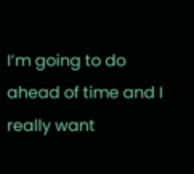I’m going to do ahead of time and I really want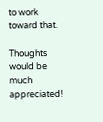to work toward that.

Thoughts would be much appreciated!